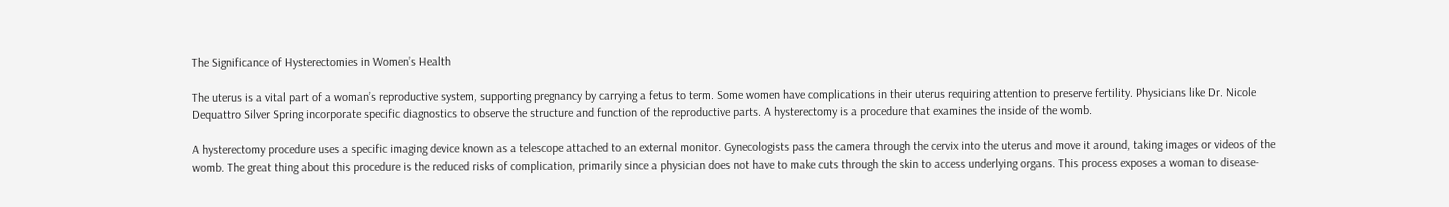The Significance of Hysterectomies in Women’s Health

The uterus is a vital part of a woman’s reproductive system, supporting pregnancy by carrying a fetus to term. Some women have complications in their uterus requiring attention to preserve fertility. Physicians like Dr. Nicole Dequattro Silver Spring incorporate specific diagnostics to observe the structure and function of the reproductive parts. A hysterectomy is a procedure that examines the inside of the womb.

A hysterectomy procedure uses a specific imaging device known as a telescope attached to an external monitor. Gynecologists pass the camera through the cervix into the uterus and move it around, taking images or videos of the womb. The great thing about this procedure is the reduced risks of complication, primarily since a physician does not have to make cuts through the skin to access underlying organs. This process exposes a woman to disease-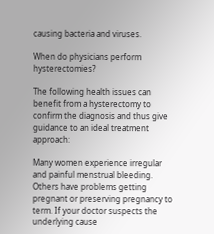causing bacteria and viruses.

When do physicians perform hysterectomies?

The following health issues can benefit from a hysterectomy to confirm the diagnosis and thus give guidance to an ideal treatment approach:

Many women experience irregular and painful menstrual bleeding. Others have problems getting pregnant or preserving pregnancy to term. If your doctor suspects the underlying cause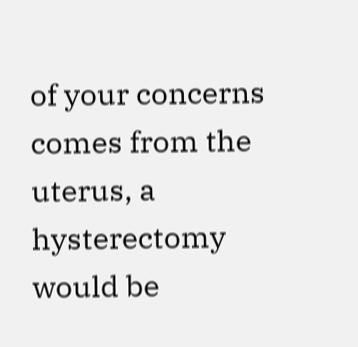of your concerns comes from the uterus, a hysterectomy would be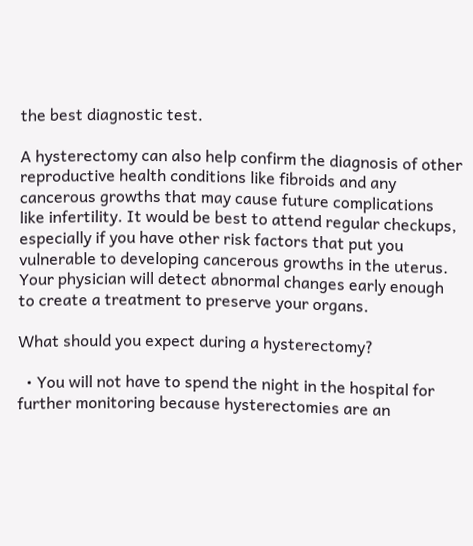the best diagnostic test.

A hysterectomy can also help confirm the diagnosis of other reproductive health conditions like fibroids and any cancerous growths that may cause future complications like infertility. It would be best to attend regular checkups, especially if you have other risk factors that put you vulnerable to developing cancerous growths in the uterus. Your physician will detect abnormal changes early enough to create a treatment to preserve your organs.

What should you expect during a hysterectomy?

  • You will not have to spend the night in the hospital for further monitoring because hysterectomies are an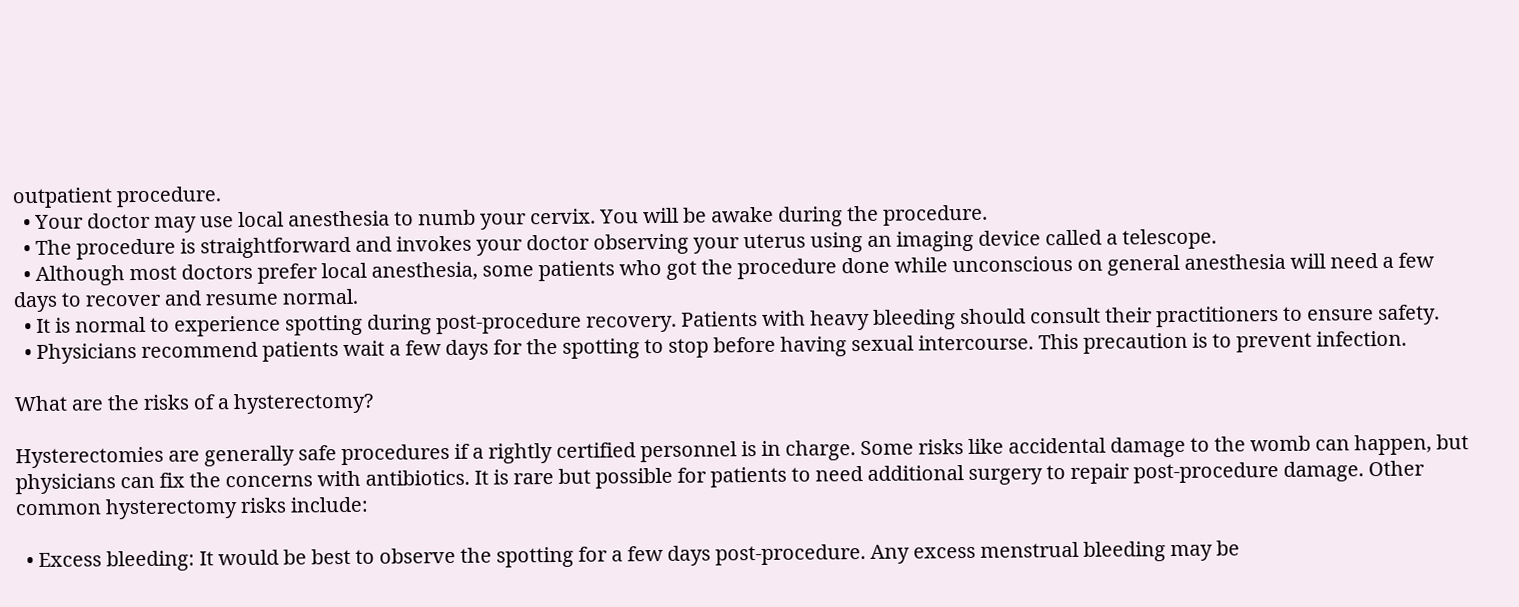outpatient procedure.
  • Your doctor may use local anesthesia to numb your cervix. You will be awake during the procedure.
  • The procedure is straightforward and invokes your doctor observing your uterus using an imaging device called a telescope.
  • Although most doctors prefer local anesthesia, some patients who got the procedure done while unconscious on general anesthesia will need a few days to recover and resume normal.
  • It is normal to experience spotting during post-procedure recovery. Patients with heavy bleeding should consult their practitioners to ensure safety.
  • Physicians recommend patients wait a few days for the spotting to stop before having sexual intercourse. This precaution is to prevent infection.

What are the risks of a hysterectomy?

Hysterectomies are generally safe procedures if a rightly certified personnel is in charge. Some risks like accidental damage to the womb can happen, but physicians can fix the concerns with antibiotics. It is rare but possible for patients to need additional surgery to repair post-procedure damage. Other common hysterectomy risks include:

  • Excess bleeding: It would be best to observe the spotting for a few days post-procedure. Any excess menstrual bleeding may be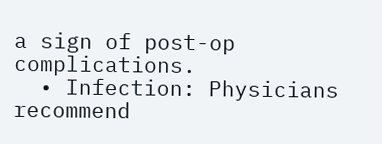a sign of post-op complications.
  • Infection: Physicians recommend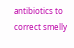antibiotics to correct smelly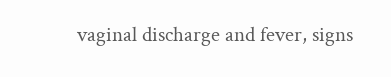vaginal discharge and fever, signs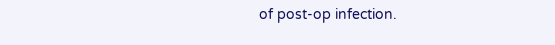of post-op infection.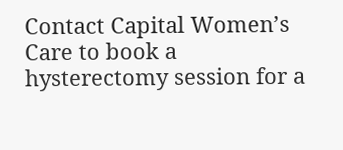Contact Capital Women’s Care to book a hysterectomy session for a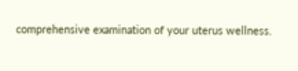comprehensive examination of your uterus wellness.